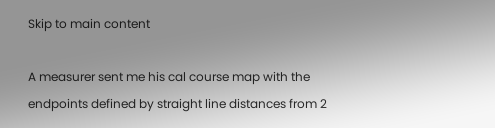Skip to main content

A measurer sent me his cal course map with the endpoints defined by straight line distances from 2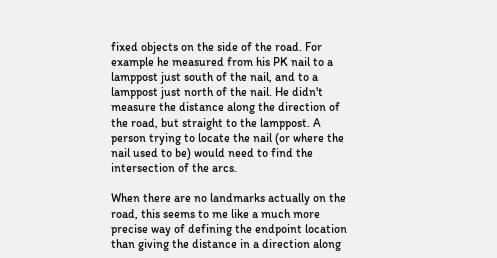fixed objects on the side of the road. For example he measured from his PK nail to a lamppost just south of the nail, and to a lamppost just north of the nail. He didn't measure the distance along the direction of the road, but straight to the lamppost. A person trying to locate the nail (or where the nail used to be) would need to find the intersection of the arcs.

When there are no landmarks actually on the road, this seems to me like a much more precise way of defining the endpoint location than giving the distance in a direction along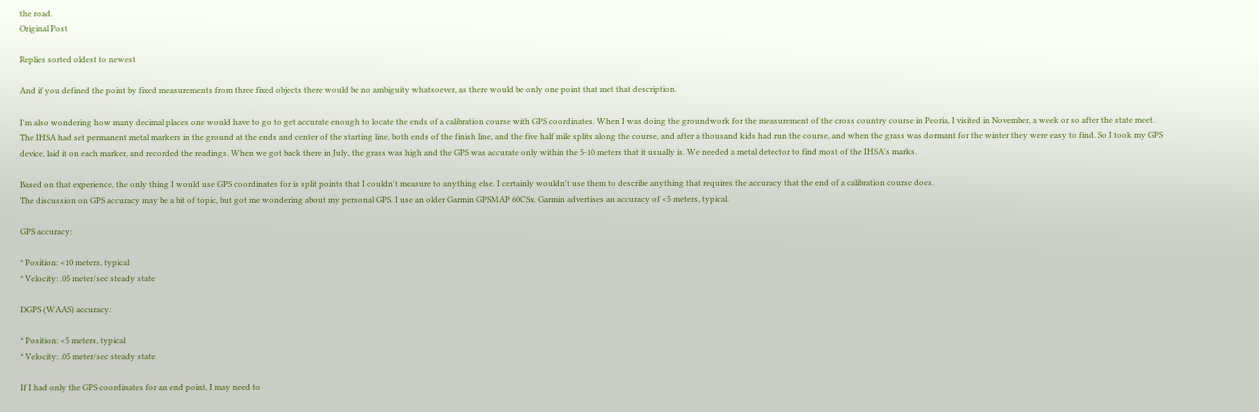the road.
Original Post

Replies sorted oldest to newest

And if you defined the point by fixed measurements from three fixed objects there would be no ambiguity whatsoever, as there would be only one point that met that description.

I'm also wondering how many decimal places one would have to go to get accurate enough to locate the ends of a calibration course with GPS coordinates. When I was doing the groundwork for the measurement of the cross country course in Peoria, I visited in November, a week or so after the state meet. The IHSA had set permanent metal markers in the ground at the ends and center of the starting line, both ends of the finish line, and the five half mile splits along the course, and after a thousand kids had run the course, and when the grass was dormant for the winter they were easy to find. So I took my GPS device, laid it on each marker, and recorded the readings. When we got back there in July, the grass was high and the GPS was accurate only within the 5-10 meters that it usually is. We needed a metal detector to find most of the IHSA's marks.

Based on that experience, the only thing I would use GPS coordinates for is split points that I couldn't measure to anything else. I certainly wouldn't use them to describe anything that requires the accuracy that the end of a calibration course does.
The discussion on GPS accuracy may be a bit of topic, but got me wondering about my personal GPS. I use an older Garmin GPSMAP 60CSx. Garmin advertises an accuracy of <5 meters, typical.

GPS accuracy:

* Position: <10 meters, typical
* Velocity: .05 meter/sec steady state

DGPS (WAAS) accuracy:

* Position: <5 meters, typical
* Velocity: .05 meter/sec steady state

If I had only the GPS coordinates for an end point, I may need to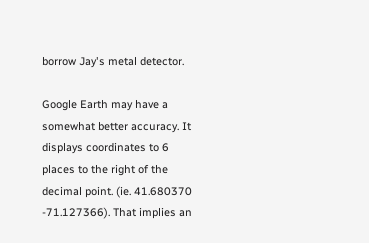borrow Jay's metal detector.

Google Earth may have a somewhat better accuracy. It displays coordinates to 6 places to the right of the decimal point. (ie. 41.680370 -71.127366). That implies an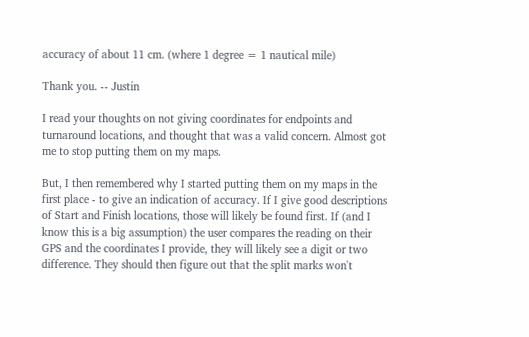accuracy of about 11 cm. (where 1 degree = 1 nautical mile)

Thank you. -- Justin

I read your thoughts on not giving coordinates for endpoints and turnaround locations, and thought that was a valid concern. Almost got me to stop putting them on my maps.

But, I then remembered why I started putting them on my maps in the first place - to give an indication of accuracy. If I give good descriptions of Start and Finish locations, those will likely be found first. If (and I know this is a big assumption) the user compares the reading on their GPS and the coordinates I provide, they will likely see a digit or two difference. They should then figure out that the split marks won't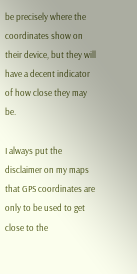be precisely where the coordinates show on their device, but they will have a decent indicator of how close they may be.

I always put the disclaimer on my maps that GPS coordinates are only to be used to get close to the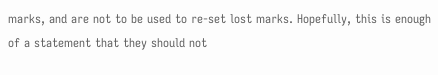marks, and are not to be used to re-set lost marks. Hopefully, this is enough of a statement that they should not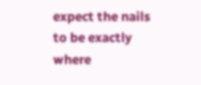expect the nails to be exactly where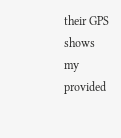their GPS shows my provided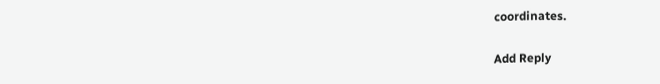coordinates.

Add Reply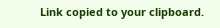Link copied to your clipboard.